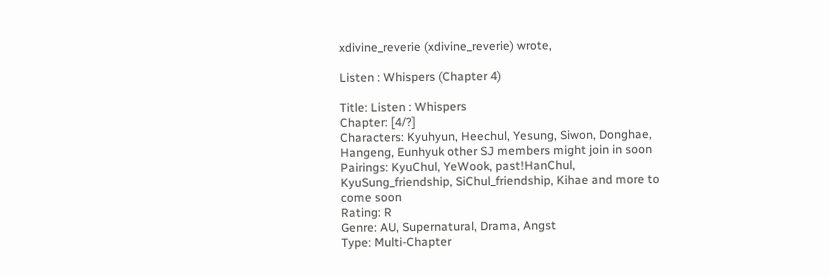xdivine_reverie (xdivine_reverie) wrote,

Listen : Whispers (Chapter 4)

Title: Listen : Whispers
Chapter: [4/?]
Characters: Kyuhyun, Heechul, Yesung, Siwon, Donghae, Hangeng, Eunhyuk other SJ members might join in soon
Pairings: KyuChul, YeWook, past!HanChul, KyuSung_friendship, SiChul_friendship, Kihae and more to come soon
Rating: R
Genre: AU, Supernatural, Drama, Angst
Type: Multi-Chapter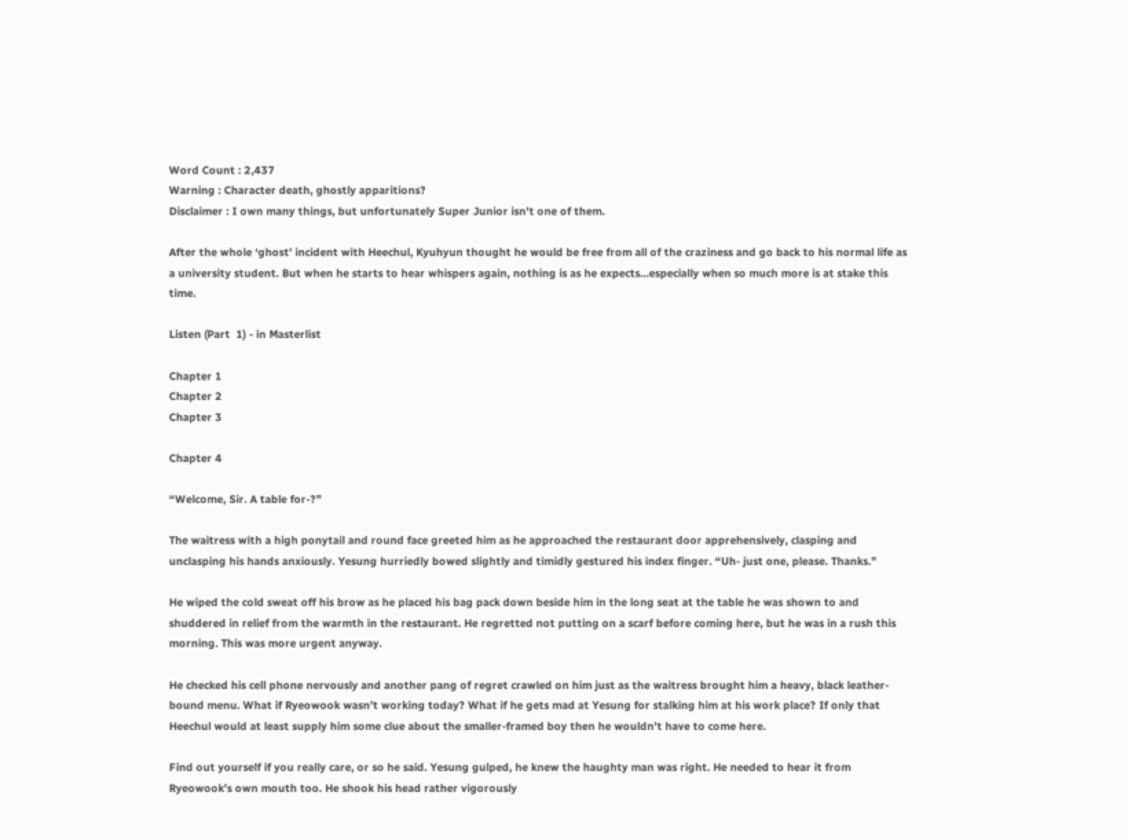Word Count : 2,437
Warning : Character death, ghostly apparitions?
Disclaimer : I own many things, but unfortunately Super Junior isn't one of them.

After the whole ‘ghost’ incident with Heechul, Kyuhyun thought he would be free from all of the craziness and go back to his normal life as a university student. But when he starts to hear whispers again, nothing is as he expects...especially when so much more is at stake this time.

Listen (Part  1) - in Masterlist

Chapter 1
Chapter 2
Chapter 3

Chapter 4

“Welcome, Sir. A table for-?”

The waitress with a high ponytail and round face greeted him as he approached the restaurant door apprehensively, clasping and unclasping his hands anxiously. Yesung hurriedly bowed slightly and timidly gestured his index finger. “Uh- just one, please. Thanks.”

He wiped the cold sweat off his brow as he placed his bag pack down beside him in the long seat at the table he was shown to and shuddered in relief from the warmth in the restaurant. He regretted not putting on a scarf before coming here, but he was in a rush this morning. This was more urgent anyway.

He checked his cell phone nervously and another pang of regret crawled on him just as the waitress brought him a heavy, black leather-bound menu. What if Ryeowook wasn’t working today? What if he gets mad at Yesung for stalking him at his work place? If only that Heechul would at least supply him some clue about the smaller-framed boy then he wouldn’t have to come here.

Find out yourself if you really care, or so he said. Yesung gulped, he knew the haughty man was right. He needed to hear it from Ryeowook’s own mouth too. He shook his head rather vigorously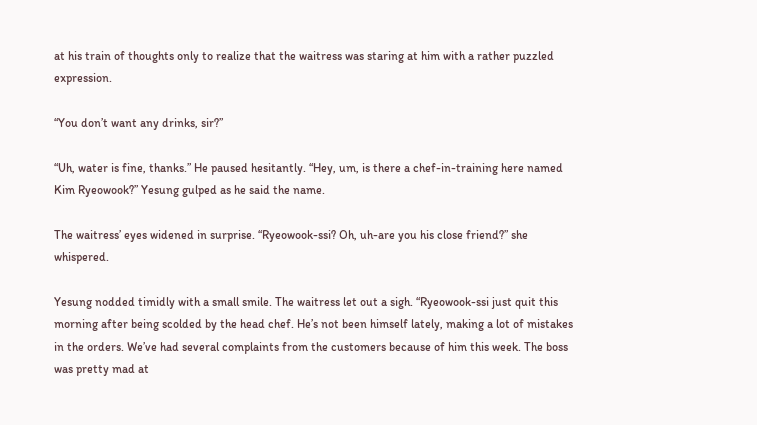at his train of thoughts only to realize that the waitress was staring at him with a rather puzzled expression.

“You don’t want any drinks, sir?”

“Uh, water is fine, thanks.” He paused hesitantly. “Hey, um, is there a chef-in-training here named Kim Ryeowook?” Yesung gulped as he said the name.

The waitress’ eyes widened in surprise. “Ryeowook-ssi? Oh, uh-are you his close friend?” she whispered.

Yesung nodded timidly with a small smile. The waitress let out a sigh. “Ryeowook-ssi just quit this morning after being scolded by the head chef. He’s not been himself lately, making a lot of mistakes in the orders. We’ve had several complaints from the customers because of him this week. The boss was pretty mad at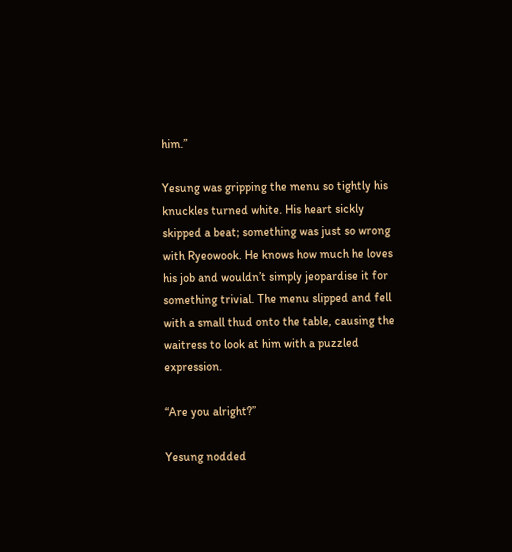him.”

Yesung was gripping the menu so tightly his knuckles turned white. His heart sickly skipped a beat; something was just so wrong with Ryeowook. He knows how much he loves his job and wouldn’t simply jeopardise it for something trivial. The menu slipped and fell with a small thud onto the table, causing the waitress to look at him with a puzzled expression.

“Are you alright?”

Yesung nodded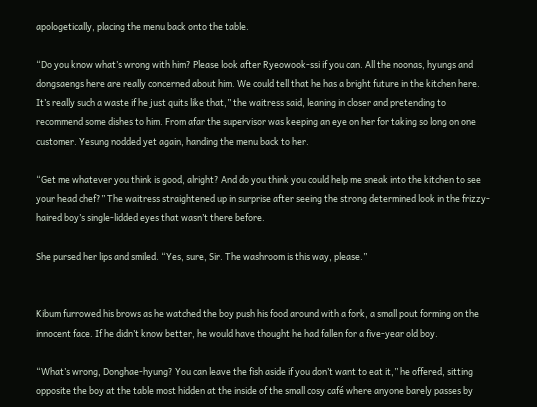apologetically, placing the menu back onto the table.

“Do you know what’s wrong with him? Please look after Ryeowook-ssi if you can. All the noonas, hyungs and dongsaengs here are really concerned about him. We could tell that he has a bright future in the kitchen here. It’s really such a waste if he just quits like that,” the waitress said, leaning in closer and pretending to recommend some dishes to him. From afar the supervisor was keeping an eye on her for taking so long on one customer. Yesung nodded yet again, handing the menu back to her.

“Get me whatever you think is good, alright? And do you think you could help me sneak into the kitchen to see your head chef?” The waitress straightened up in surprise after seeing the strong determined look in the frizzy-haired boy’s single-lidded eyes that wasn’t there before.

She pursed her lips and smiled. “Yes, sure, Sir. The washroom is this way, please.”


Kibum furrowed his brows as he watched the boy push his food around with a fork, a small pout forming on the innocent face. If he didn’t know better, he would have thought he had fallen for a five-year old boy.

“What’s wrong, Donghae-hyung? You can leave the fish aside if you don’t want to eat it,” he offered, sitting opposite the boy at the table most hidden at the inside of the small cosy café where anyone barely passes by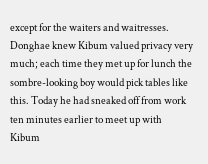except for the waiters and waitresses. Donghae knew Kibum valued privacy very much; each time they met up for lunch the sombre-looking boy would pick tables like this. Today he had sneaked off from work ten minutes earlier to meet up with Kibum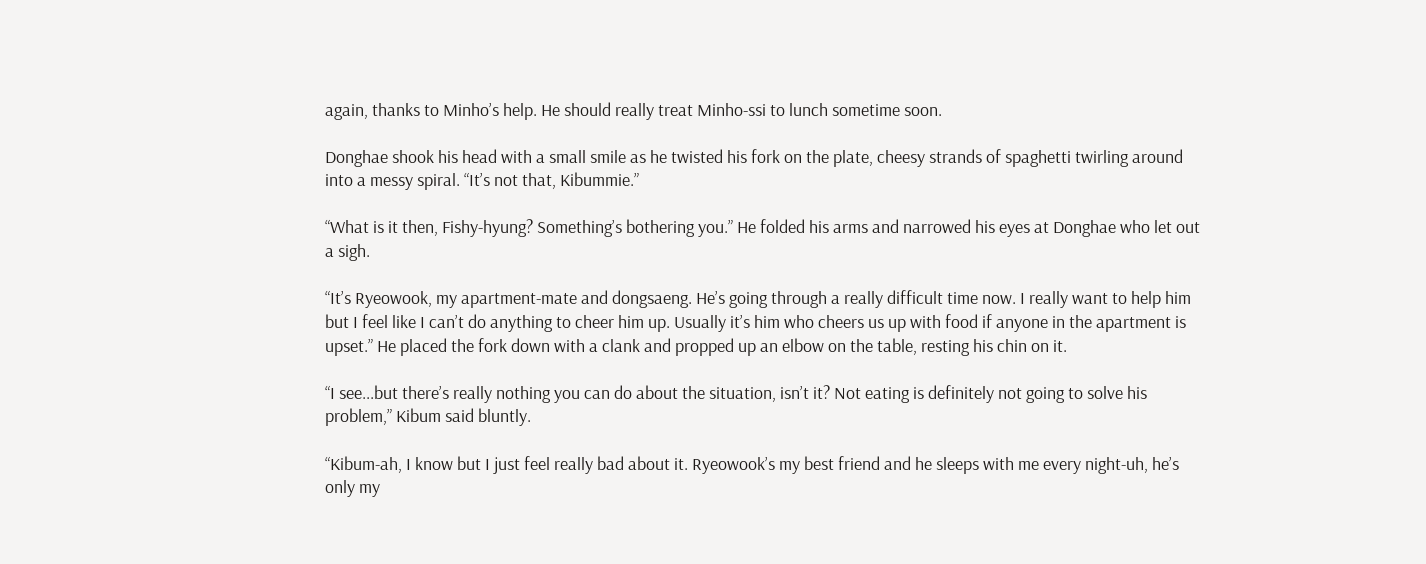again, thanks to Minho’s help. He should really treat Minho-ssi to lunch sometime soon.

Donghae shook his head with a small smile as he twisted his fork on the plate, cheesy strands of spaghetti twirling around into a messy spiral. “It’s not that, Kibummie.”

“What is it then, Fishy-hyung? Something’s bothering you.” He folded his arms and narrowed his eyes at Donghae who let out a sigh.

“It’s Ryeowook, my apartment-mate and dongsaeng. He’s going through a really difficult time now. I really want to help him but I feel like I can’t do anything to cheer him up. Usually it’s him who cheers us up with food if anyone in the apartment is upset.” He placed the fork down with a clank and propped up an elbow on the table, resting his chin on it.

“I see...but there’s really nothing you can do about the situation, isn’t it? Not eating is definitely not going to solve his problem,” Kibum said bluntly.

“Kibum-ah, I know but I just feel really bad about it. Ryeowook’s my best friend and he sleeps with me every night-uh, he’s only my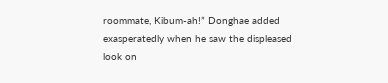roommate, Kibum-ah!” Donghae added exasperatedly when he saw the displeased look on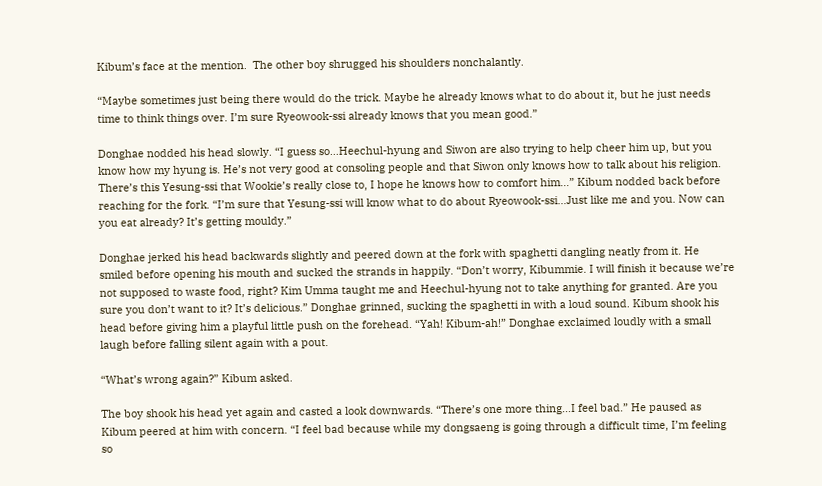Kibum’s face at the mention.  The other boy shrugged his shoulders nonchalantly.

“Maybe sometimes just being there would do the trick. Maybe he already knows what to do about it, but he just needs time to think things over. I’m sure Ryeowook-ssi already knows that you mean good.”

Donghae nodded his head slowly. “I guess so…Heechul-hyung and Siwon are also trying to help cheer him up, but you know how my hyung is. He’s not very good at consoling people and that Siwon only knows how to talk about his religion. There’s this Yesung-ssi that Wookie’s really close to, I hope he knows how to comfort him…” Kibum nodded back before reaching for the fork. “I’m sure that Yesung-ssi will know what to do about Ryeowook-ssi…Just like me and you. Now can you eat already? It’s getting mouldy.”

Donghae jerked his head backwards slightly and peered down at the fork with spaghetti dangling neatly from it. He smiled before opening his mouth and sucked the strands in happily. “Don’t worry, Kibummie. I will finish it because we’re not supposed to waste food, right? Kim Umma taught me and Heechul-hyung not to take anything for granted. Are you sure you don’t want to it? It’s delicious.” Donghae grinned, sucking the spaghetti in with a loud sound. Kibum shook his head before giving him a playful little push on the forehead. “Yah! Kibum-ah!” Donghae exclaimed loudly with a small laugh before falling silent again with a pout.

“What’s wrong again?” Kibum asked.

The boy shook his head yet again and casted a look downwards. “There’s one more thing…I feel bad.” He paused as Kibum peered at him with concern. “I feel bad because while my dongsaeng is going through a difficult time, I’m feeling so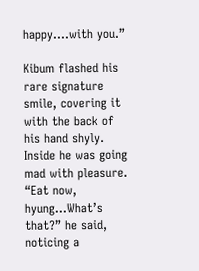happy….with you.”

Kibum flashed his rare signature smile, covering it with the back of his hand shyly. Inside he was going mad with pleasure. “Eat now, hyung…What’s that?” he said, noticing a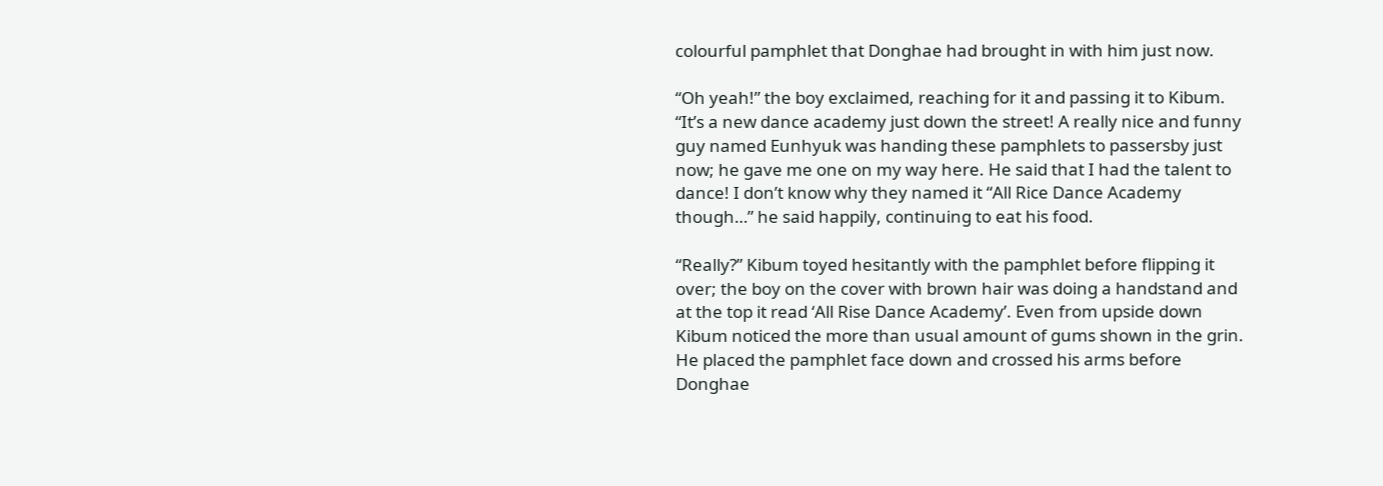colourful pamphlet that Donghae had brought in with him just now.

“Oh yeah!” the boy exclaimed, reaching for it and passing it to Kibum. “It’s a new dance academy just down the street! A really nice and funny guy named Eunhyuk was handing these pamphlets to passersby just now; he gave me one on my way here. He said that I had the talent to dance! I don’t know why they named it “All Rice Dance Academy though…” he said happily, continuing to eat his food.

“Really?” Kibum toyed hesitantly with the pamphlet before flipping it over; the boy on the cover with brown hair was doing a handstand and at the top it read ‘All Rise Dance Academy’. Even from upside down Kibum noticed the more than usual amount of gums shown in the grin. He placed the pamphlet face down and crossed his arms before Donghae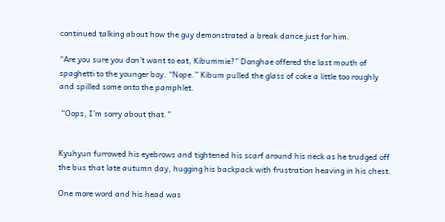continued talking about how the guy demonstrated a break dance just for him.

“Are you sure you don’t want to eat, Kibummie?” Donghae offered the last mouth of spaghetti to the younger boy. “Nope.” Kibum pulled the glass of coke a little too roughly and spilled some onto the pamphlet.

 “Oops, I’m sorry about that.”


Kyuhyun furrowed his eyebrows and tightened his scarf around his neck as he trudged off the bus that late autumn day, hugging his backpack with frustration heaving in his chest.

One more word and his head was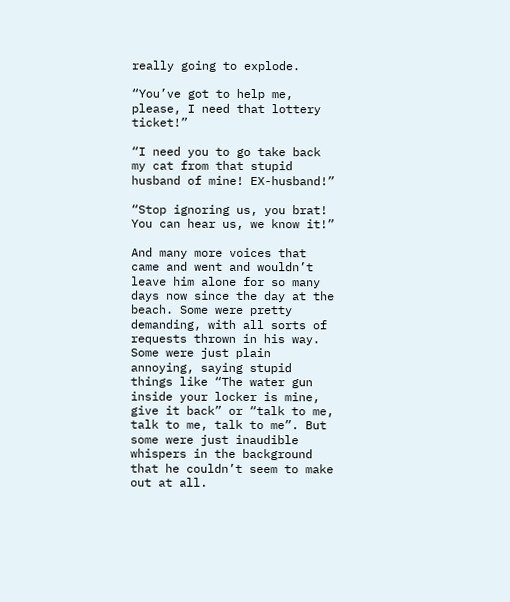really going to explode.

“You’ve got to help me, please, I need that lottery ticket!”

“I need you to go take back my cat from that stupid husband of mine! EX-husband!”

“Stop ignoring us, you brat! You can hear us, we know it!”

And many more voices that came and went and wouldn’t leave him alone for so many days now since the day at the beach. Some were pretty demanding, with all sorts of requests thrown in his way. Some were just plain annoying, saying stupid things like “The water gun inside your locker is mine, give it back” or “talk to me, talk to me, talk to me”. But some were just inaudible whispers in the background that he couldn’t seem to make out at all.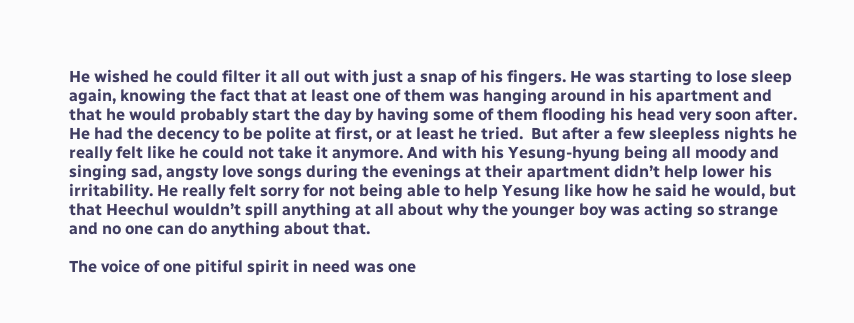He wished he could filter it all out with just a snap of his fingers. He was starting to lose sleep again, knowing the fact that at least one of them was hanging around in his apartment and that he would probably start the day by having some of them flooding his head very soon after.  He had the decency to be polite at first, or at least he tried.  But after a few sleepless nights he really felt like he could not take it anymore. And with his Yesung-hyung being all moody and singing sad, angsty love songs during the evenings at their apartment didn’t help lower his irritability. He really felt sorry for not being able to help Yesung like how he said he would, but that Heechul wouldn’t spill anything at all about why the younger boy was acting so strange and no one can do anything about that.

The voice of one pitiful spirit in need was one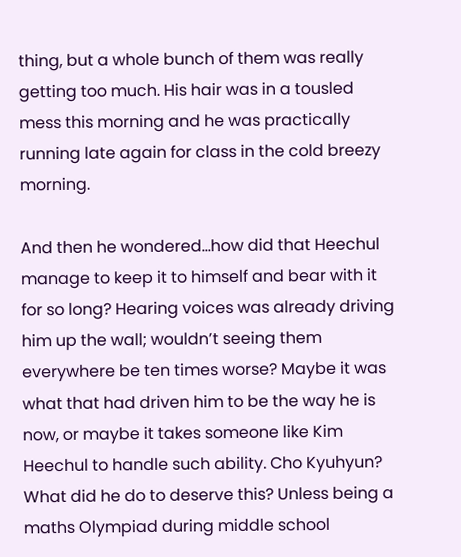thing, but a whole bunch of them was really getting too much. His hair was in a tousled mess this morning and he was practically running late again for class in the cold breezy morning.

And then he wondered…how did that Heechul manage to keep it to himself and bear with it for so long? Hearing voices was already driving him up the wall; wouldn’t seeing them everywhere be ten times worse? Maybe it was what that had driven him to be the way he is now, or maybe it takes someone like Kim Heechul to handle such ability. Cho Kyuhyun? What did he do to deserve this? Unless being a maths Olympiad during middle school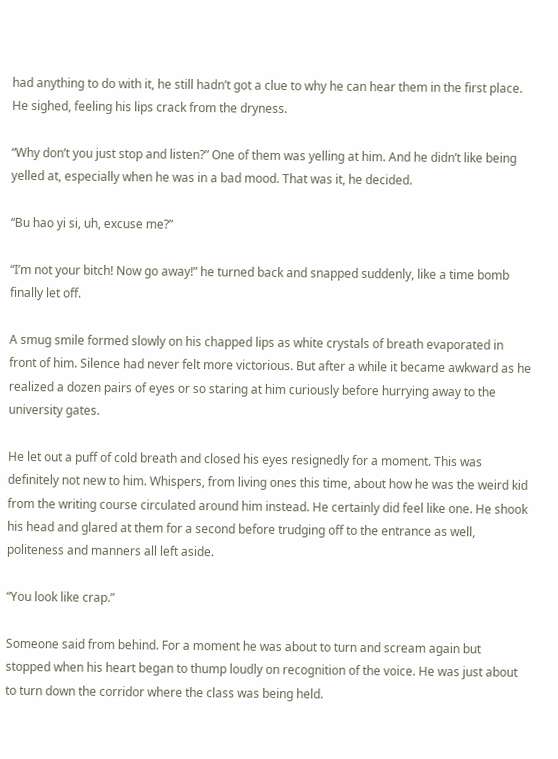had anything to do with it, he still hadn’t got a clue to why he can hear them in the first place. He sighed, feeling his lips crack from the dryness.

“Why don’t you just stop and listen?” One of them was yelling at him. And he didn’t like being yelled at, especially when he was in a bad mood. That was it, he decided.

“Bu hao yi si, uh, excuse me?”

“I’m not your bitch! Now go away!” he turned back and snapped suddenly, like a time bomb finally let off.

A smug smile formed slowly on his chapped lips as white crystals of breath evaporated in front of him. Silence had never felt more victorious. But after a while it became awkward as he realized a dozen pairs of eyes or so staring at him curiously before hurrying away to the university gates.

He let out a puff of cold breath and closed his eyes resignedly for a moment. This was definitely not new to him. Whispers, from living ones this time, about how he was the weird kid from the writing course circulated around him instead. He certainly did feel like one. He shook his head and glared at them for a second before trudging off to the entrance as well, politeness and manners all left aside.

“You look like crap.”

Someone said from behind. For a moment he was about to turn and scream again but stopped when his heart began to thump loudly on recognition of the voice. He was just about to turn down the corridor where the class was being held.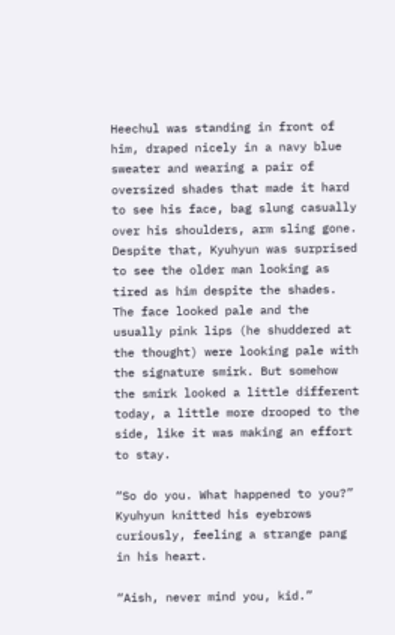Heechul was standing in front of him, draped nicely in a navy blue sweater and wearing a pair of oversized shades that made it hard to see his face, bag slung casually over his shoulders, arm sling gone. Despite that, Kyuhyun was surprised to see the older man looking as tired as him despite the shades. The face looked pale and the usually pink lips (he shuddered at the thought) were looking pale with the signature smirk. But somehow the smirk looked a little different today, a little more drooped to the side, like it was making an effort to stay.

“So do you. What happened to you?” Kyuhyun knitted his eyebrows curiously, feeling a strange pang in his heart.

“Aish, never mind you, kid.”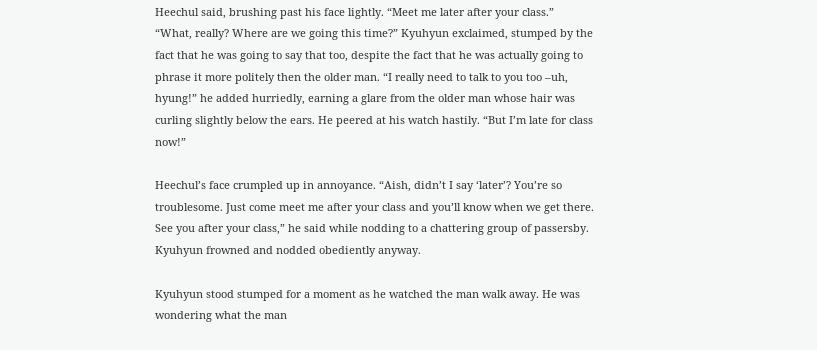Heechul said, brushing past his face lightly. “Meet me later after your class.”
“What, really? Where are we going this time?” Kyuhyun exclaimed, stumped by the fact that he was going to say that too, despite the fact that he was actually going to phrase it more politely then the older man. “I really need to talk to you too –uh, hyung!” he added hurriedly, earning a glare from the older man whose hair was curling slightly below the ears. He peered at his watch hastily. “But I’m late for class now!”

Heechul’s face crumpled up in annoyance. “Aish, didn’t I say ‘later’? You’re so troublesome. Just come meet me after your class and you’ll know when we get there. See you after your class,” he said while nodding to a chattering group of passersby. Kyuhyun frowned and nodded obediently anyway.

Kyuhyun stood stumped for a moment as he watched the man walk away. He was wondering what the man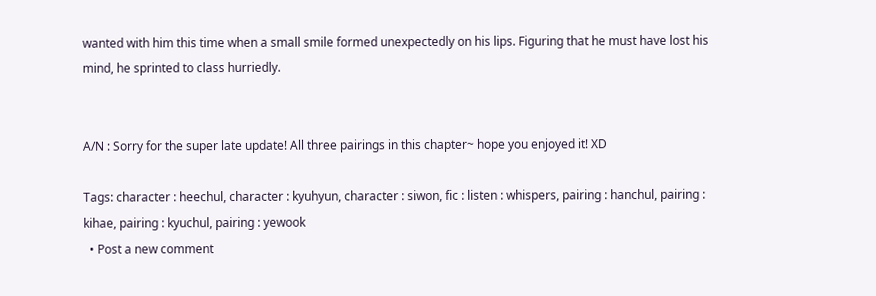wanted with him this time when a small smile formed unexpectedly on his lips. Figuring that he must have lost his mind, he sprinted to class hurriedly.


A/N : Sorry for the super late update! All three pairings in this chapter~ hope you enjoyed it! XD

Tags: character : heechul, character : kyuhyun, character : siwon, fic : listen : whispers, pairing : hanchul, pairing : kihae, pairing : kyuchul, pairing : yewook
  • Post a new comment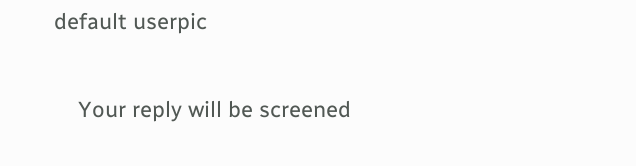default userpic

    Your reply will be screened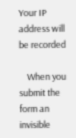Your IP address will be recorded

    When you submit the form an invisible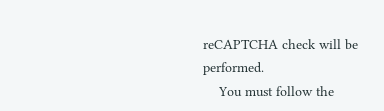reCAPTCHA check will be performed.
    You must follow the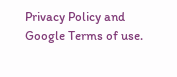Privacy Policy and Google Terms of use.